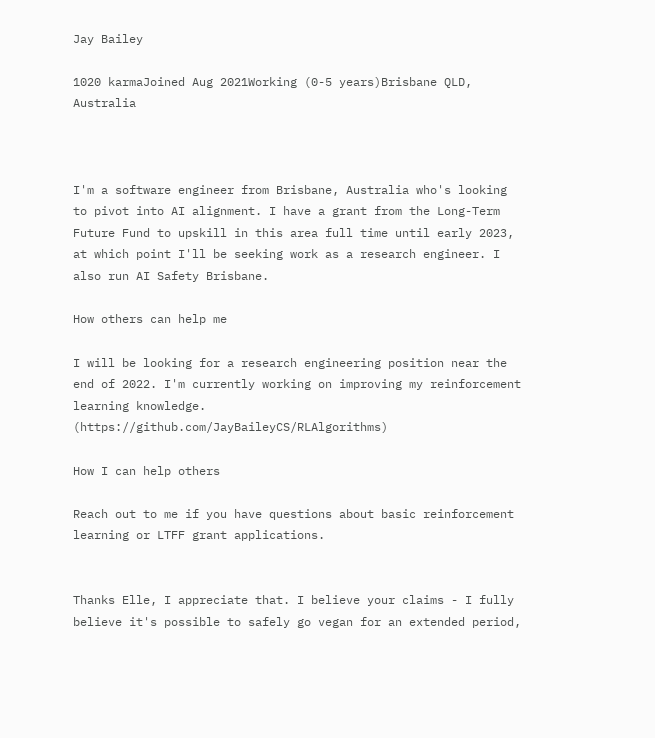Jay Bailey

1020 karmaJoined Aug 2021Working (0-5 years)Brisbane QLD, Australia



I'm a software engineer from Brisbane, Australia who's looking to pivot into AI alignment. I have a grant from the Long-Term Future Fund to upskill in this area full time until early 2023, at which point I'll be seeking work as a research engineer. I also run AI Safety Brisbane.

How others can help me

I will be looking for a research engineering position near the end of 2022. I'm currently working on improving my reinforcement learning knowledge. (https://github.com/JayBaileyCS/RLAlgorithms)

How I can help others

Reach out to me if you have questions about basic reinforcement learning or LTFF grant applications.


Thanks Elle, I appreciate that. I believe your claims - I fully believe it's possible to safely go vegan for an extended period,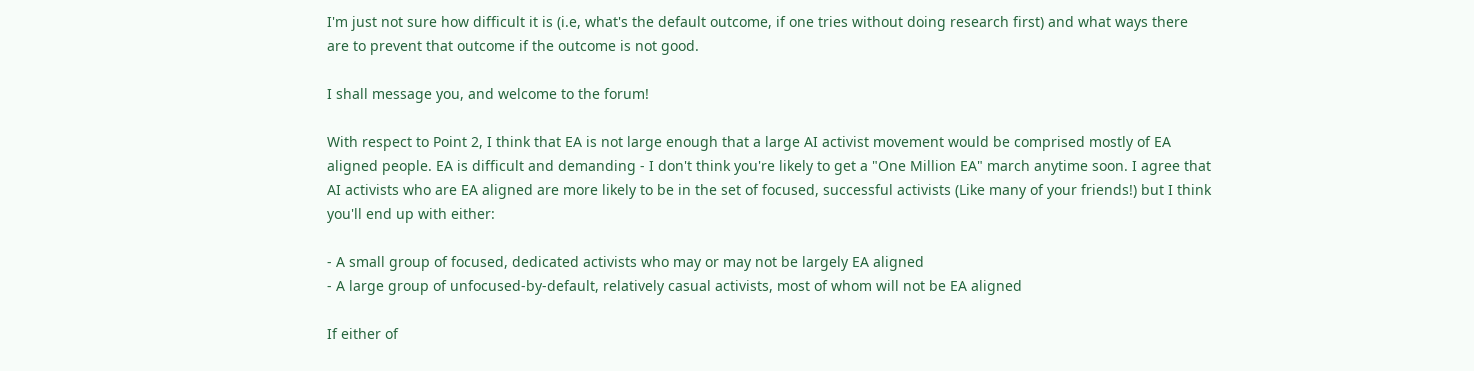I'm just not sure how difficult it is (i.e, what's the default outcome, if one tries without doing research first) and what ways there are to prevent that outcome if the outcome is not good.

I shall message you, and welcome to the forum!

With respect to Point 2, I think that EA is not large enough that a large AI activist movement would be comprised mostly of EA aligned people. EA is difficult and demanding - I don't think you're likely to get a "One Million EA" march anytime soon. I agree that AI activists who are EA aligned are more likely to be in the set of focused, successful activists (Like many of your friends!) but I think you'll end up with either:

- A small group of focused, dedicated activists who may or may not be largely EA aligned
- A large group of unfocused-by-default, relatively casual activists, most of whom will not be EA aligned

If either of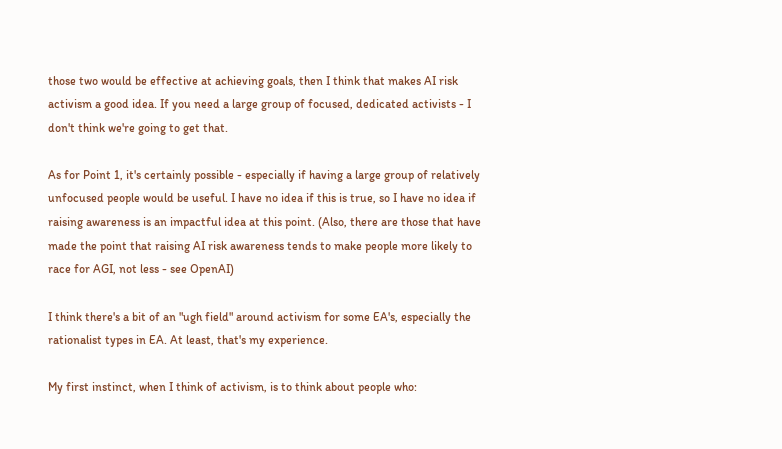those two would be effective at achieving goals, then I think that makes AI risk activism a good idea. If you need a large group of focused, dedicated activists - I don't think we're going to get that.

As for Point 1, it's certainly possible - especially if having a large group of relatively unfocused people would be useful. I have no idea if this is true, so I have no idea if raising awareness is an impactful idea at this point. (Also, there are those that have made the point that raising AI risk awareness tends to make people more likely to race for AGI, not less - see OpenAI)

I think there's a bit of an "ugh field" around activism for some EA's, especially the rationalist types in EA. At least, that's my experience.

My first instinct, when I think of activism, is to think about people who: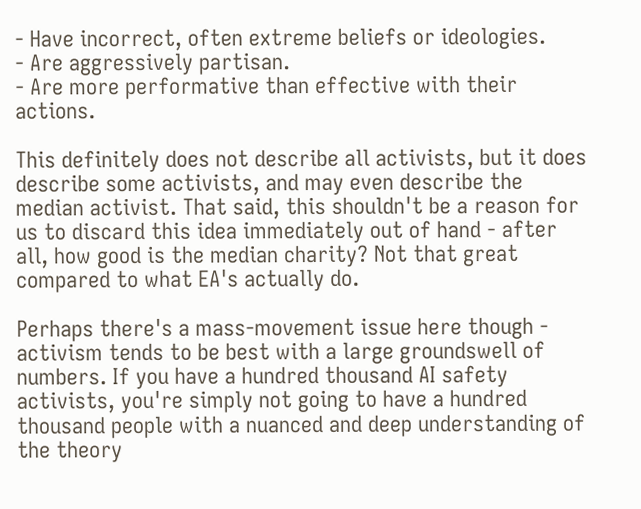- Have incorrect, often extreme beliefs or ideologies.
- Are aggressively partisan.
- Are more performative than effective with their actions.

This definitely does not describe all activists, but it does describe some activists, and may even describe the median activist. That said, this shouldn't be a reason for us to discard this idea immediately out of hand - after all, how good is the median charity? Not that great compared to what EA's actually do.

Perhaps there's a mass-movement issue here though - activism tends to be best with a large groundswell of numbers. If you have a hundred thousand AI safety activists, you're simply not going to have a hundred thousand people with a nuanced and deep understanding of the theory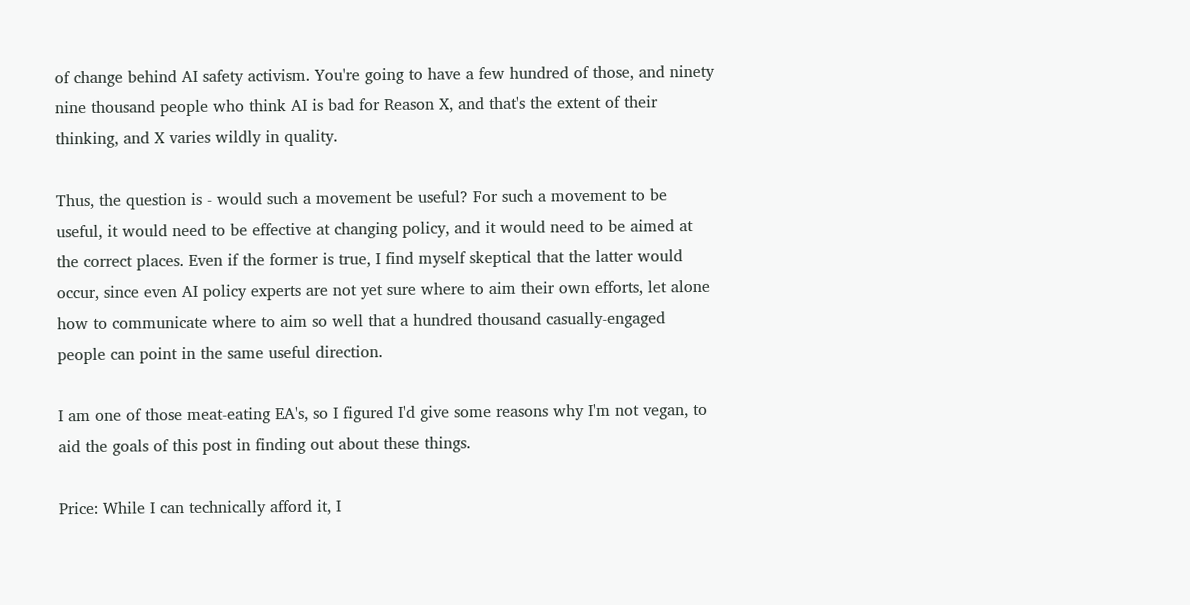of change behind AI safety activism. You're going to have a few hundred of those, and ninety nine thousand people who think AI is bad for Reason X, and that's the extent of their thinking, and X varies wildly in quality.

Thus, the question is - would such a movement be useful? For such a movement to be useful, it would need to be effective at changing policy, and it would need to be aimed at the correct places. Even if the former is true, I find myself skeptical that the latter would occur, since even AI policy experts are not yet sure where to aim their own efforts, let alone how to communicate where to aim so well that a hundred thousand casually-engaged people can point in the same useful direction.

I am one of those meat-eating EA's, so I figured I'd give some reasons why I'm not vegan, to aid the goals of this post in finding out about these things.

Price: While I can technically afford it, I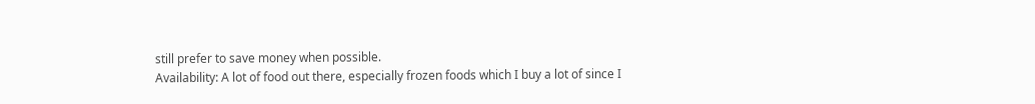still prefer to save money when possible.
Availability: A lot of food out there, especially frozen foods which I buy a lot of since I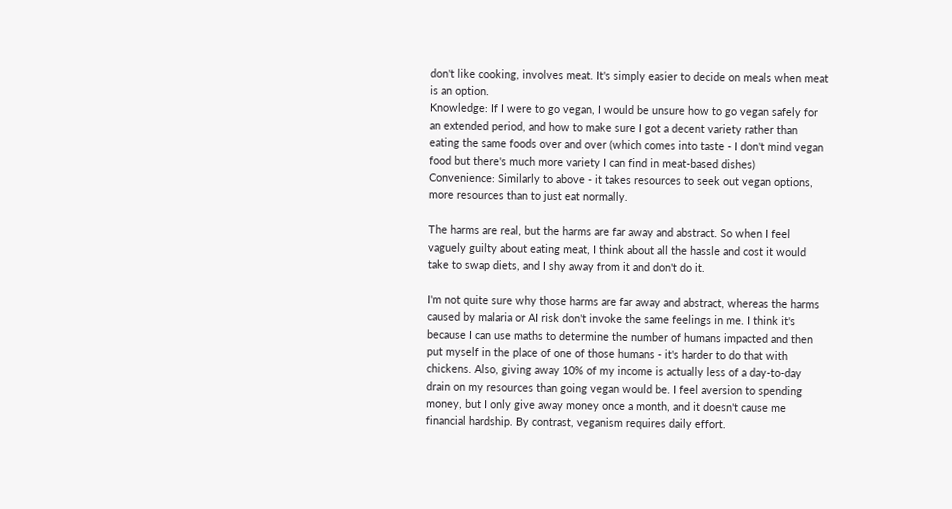don't like cooking, involves meat. It's simply easier to decide on meals when meat is an option.
Knowledge: If I were to go vegan, I would be unsure how to go vegan safely for an extended period, and how to make sure I got a decent variety rather than eating the same foods over and over (which comes into taste - I don't mind vegan food but there's much more variety I can find in meat-based dishes)
Convenience: Similarly to above - it takes resources to seek out vegan options, more resources than to just eat normally.

The harms are real, but the harms are far away and abstract. So when I feel vaguely guilty about eating meat, I think about all the hassle and cost it would take to swap diets, and I shy away from it and don't do it.

I'm not quite sure why those harms are far away and abstract, whereas the harms caused by malaria or AI risk don't invoke the same feelings in me. I think it's because I can use maths to determine the number of humans impacted and then put myself in the place of one of those humans - it's harder to do that with chickens. Also, giving away 10% of my income is actually less of a day-to-day drain on my resources than going vegan would be. I feel aversion to spending money, but I only give away money once a month, and it doesn't cause me financial hardship. By contrast, veganism requires daily effort.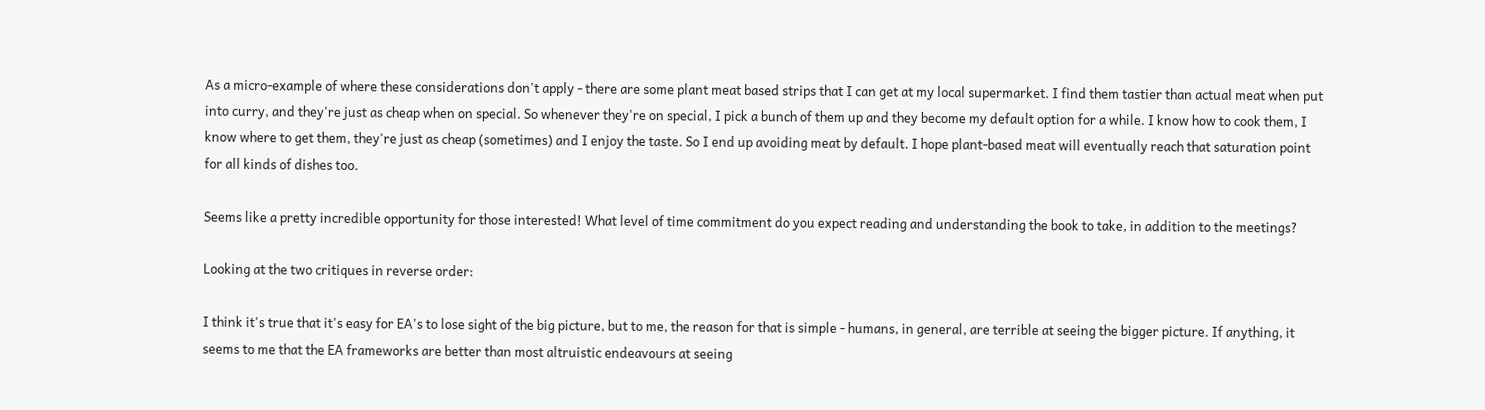As a micro-example of where these considerations don't apply - there are some plant meat based strips that I can get at my local supermarket. I find them tastier than actual meat when put into curry, and they're just as cheap when on special. So whenever they're on special, I pick a bunch of them up and they become my default option for a while. I know how to cook them, I know where to get them, they're just as cheap (sometimes) and I enjoy the taste. So I end up avoiding meat by default. I hope plant-based meat will eventually reach that saturation point for all kinds of dishes too.

Seems like a pretty incredible opportunity for those interested! What level of time commitment do you expect reading and understanding the book to take, in addition to the meetings?

Looking at the two critiques in reverse order:

I think it's true that it's easy for EA's to lose sight of the big picture, but to me, the reason for that is simple - humans, in general, are terrible at seeing the bigger picture. If anything, it seems to me that the EA frameworks are better than most altruistic endeavours at seeing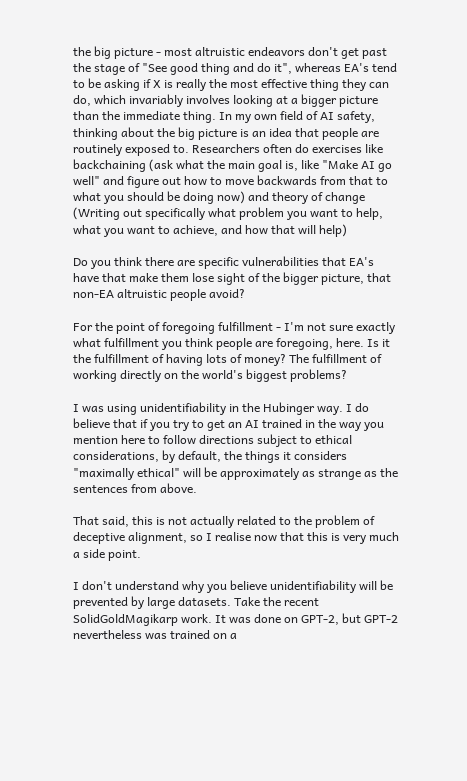the big picture - most altruistic endeavors don't get past the stage of "See good thing and do it", whereas EA's tend to be asking if X is really the most effective thing they can do, which invariably involves looking at a bigger picture than the immediate thing. In my own field of AI safety, thinking about the big picture is an idea that people are routinely exposed to. Researchers often do exercises like backchaining (ask what the main goal is, like "Make AI go well" and figure out how to move backwards from that to what you should be doing now) and theory of change (Writing out specifically what problem you want to help, what you want to achieve, and how that will help)

Do you think there are specific vulnerabilities that EA's have that make them lose sight of the bigger picture, that non-EA altruistic people avoid?

For the point of foregoing fulfillment - I'm not sure exactly what fulfillment you think people are foregoing, here. Is it the fulfillment of having lots of money? The fulfillment of working directly on the world's biggest problems?

I was using unidentifiability in the Hubinger way. I do believe that if you try to get an AI trained in the way you mention here to follow directions subject to ethical considerations, by default, the things it considers "maximally ethical" will be approximately as strange as the sentences from above.

That said, this is not actually related to the problem of deceptive alignment, so I realise now that this is very much a side point.

I don't understand why you believe unidentifiability will be prevented by large datasets. Take the recent SolidGoldMagikarp work. It was done on GPT-2, but GPT-2 nevertheless was trained on a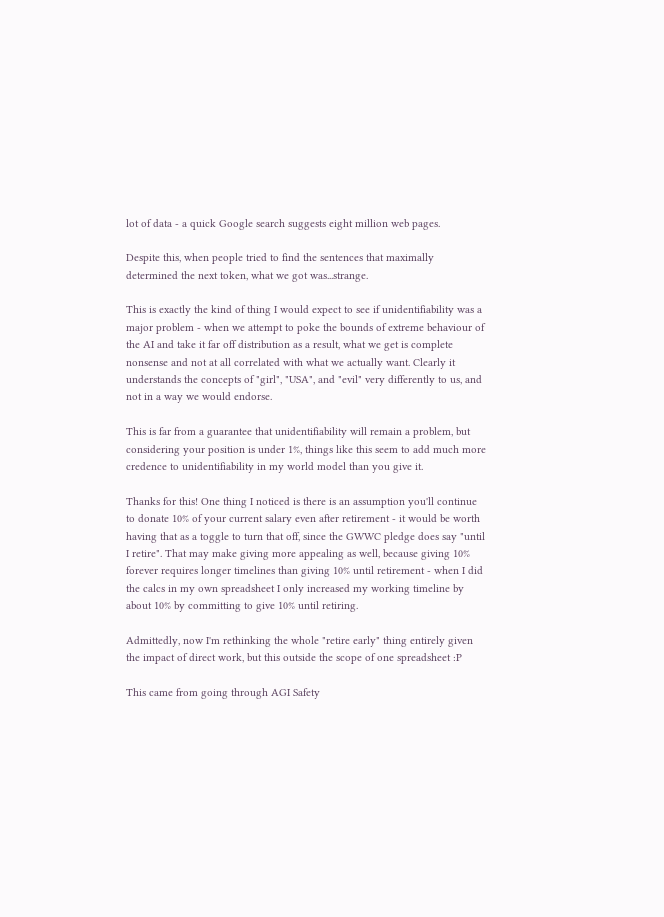lot of data - a quick Google search suggests eight million web pages.

Despite this, when people tried to find the sentences that maximally determined the next token, what we got was...strange.

This is exactly the kind of thing I would expect to see if unidentifiability was a major problem - when we attempt to poke the bounds of extreme behaviour of the AI and take it far off distribution as a result, what we get is complete nonsense and not at all correlated with what we actually want. Clearly it understands the concepts of "girl", "USA", and "evil" very differently to us, and not in a way we would endorse.

This is far from a guarantee that unidentifiability will remain a problem, but considering your position is under 1%, things like this seem to add much more credence to unidentifiability in my world model than you give it.

Thanks for this! One thing I noticed is there is an assumption you'll continue to donate 10% of your current salary even after retirement - it would be worth having that as a toggle to turn that off, since the GWWC pledge does say "until I retire". That may make giving more appealing as well, because giving 10% forever requires longer timelines than giving 10% until retirement - when I did the calcs in my own spreadsheet I only increased my working timeline by about 10% by committing to give 10% until retiring.

Admittedly, now I'm rethinking the whole "retire early" thing entirely given the impact of direct work, but this outside the scope of one spreadsheet :P

This came from going through AGI Safety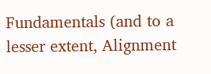Fundamentals (and to a lesser extent, Alignment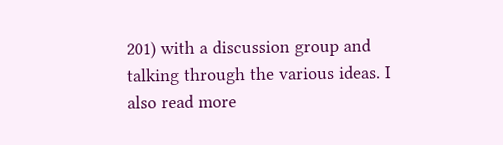201) with a discussion group and talking through the various ideas. I also read more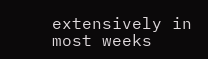extensively in most weeks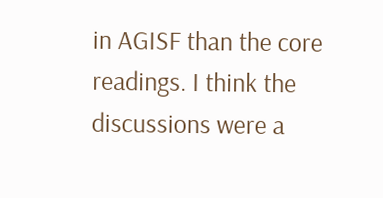in AGISF than the core readings. I think the discussions were a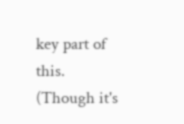key part of this. (Though it's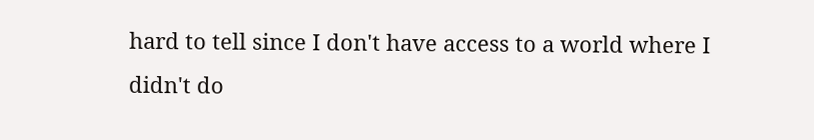hard to tell since I don't have access to a world where I didn't do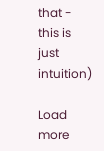that - this is just intuition)

Load more